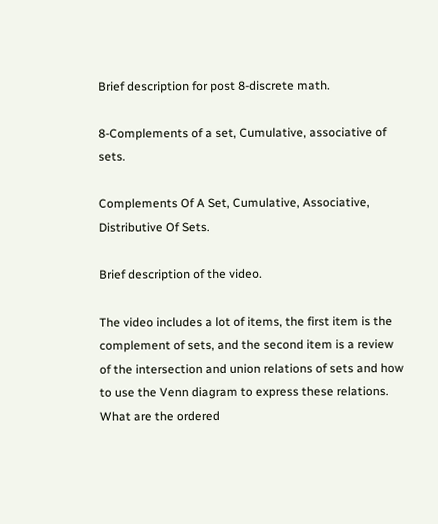Brief description for post 8-discrete math.

8-Complements of a set, Cumulative, associative of sets.

Complements Of A Set, Cumulative, Associative, Distributive Of Sets.

Brief description of the video.

The video includes a lot of items, the first item is the complement of sets, and the second item is a review of the intersection and union relations of sets and how to use the Venn diagram to express these relations. What are the ordered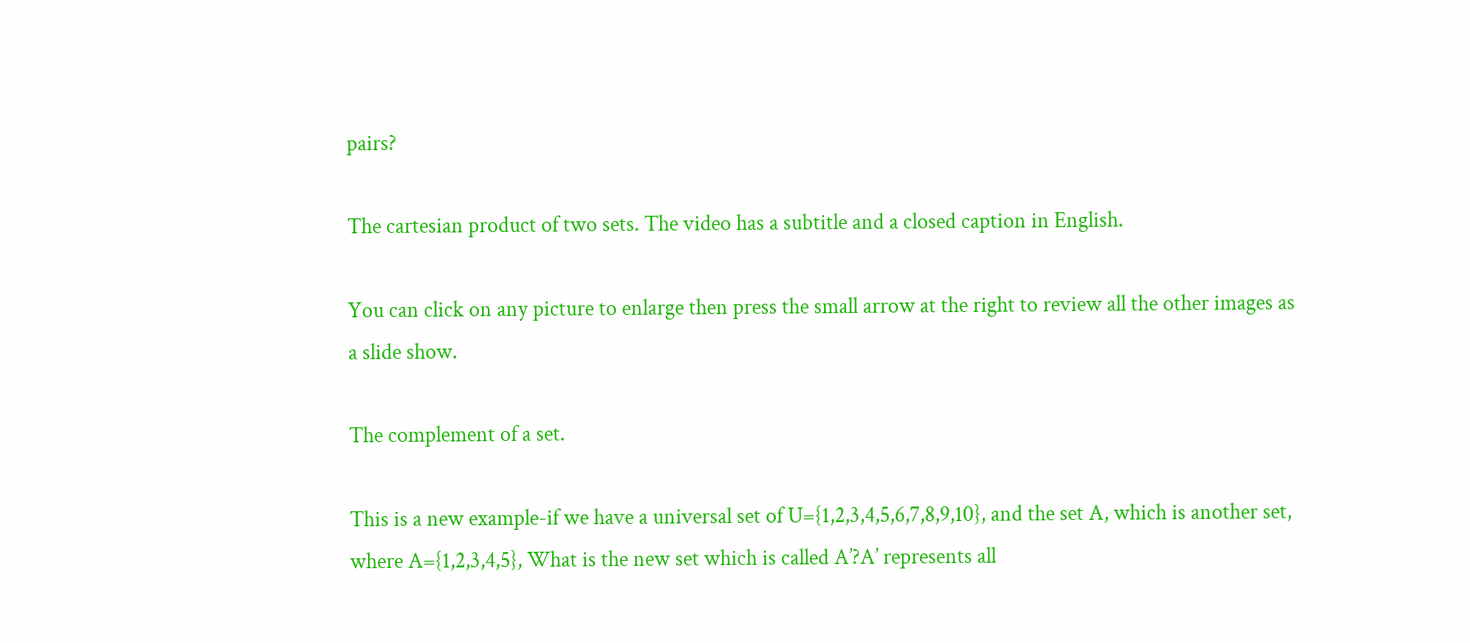pairs?

The cartesian product of two sets. The video has a subtitle and a closed caption in English.

You can click on any picture to enlarge then press the small arrow at the right to review all the other images as a slide show.

The complement of a set.

This is a new example-if we have a universal set of U={1,2,3,4,5,6,7,8,9,10}, and the set A, which is another set, where A={1,2,3,4,5}, What is the new set which is called A’?A’ represents all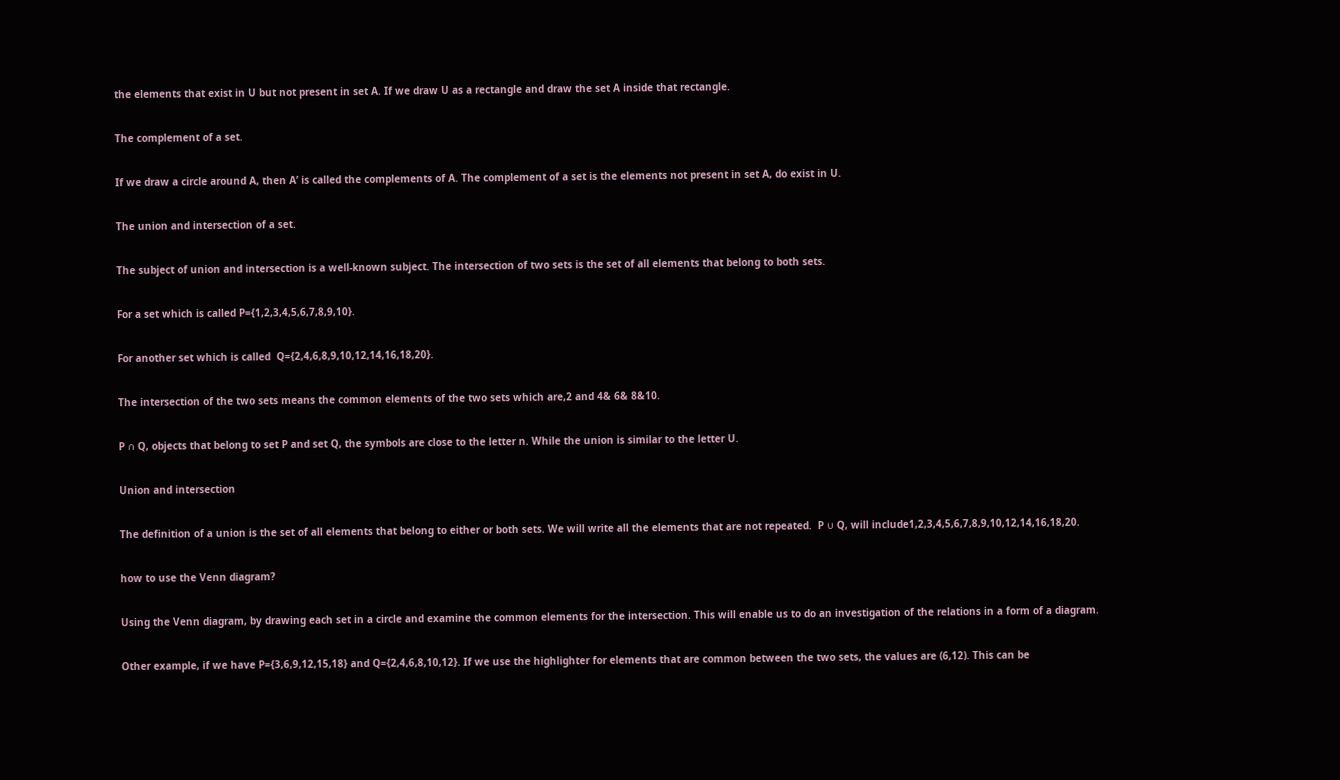the elements that exist in U but not present in set A. If we draw U as a rectangle and draw the set A inside that rectangle.

The complement of a set.

If we draw a circle around A, then A’ is called the complements of A. The complement of a set is the elements not present in set A, do exist in U.

The union and intersection of a set.

The subject of union and intersection is a well-known subject. The intersection of two sets is the set of all elements that belong to both sets.

For a set which is called P={1,2,3,4,5,6,7,8,9,10}.

For another set which is called  Q={2,4,6,8,9,10,12,14,16,18,20}.

The intersection of the two sets means the common elements of the two sets which are,2 and 4& 6& 8&10.

P ∩ Q, objects that belong to set P and set Q, the symbols are close to the letter n. While the union is similar to the letter U.

Union and intersection

The definition of a union is the set of all elements that belong to either or both sets. We will write all the elements that are not repeated.  P ∪ Q, will include1,2,3,4,5,6,7,8,9,10,12,14,16,18,20.

how to use the Venn diagram?

Using the Venn diagram, by drawing each set in a circle and examine the common elements for the intersection. This will enable us to do an investigation of the relations in a form of a diagram.

Other example, if we have P={3,6,9,12,15,18} and Q={2,4,6,8,10,12}. If we use the highlighter for elements that are common between the two sets, the values are (6,12). This can be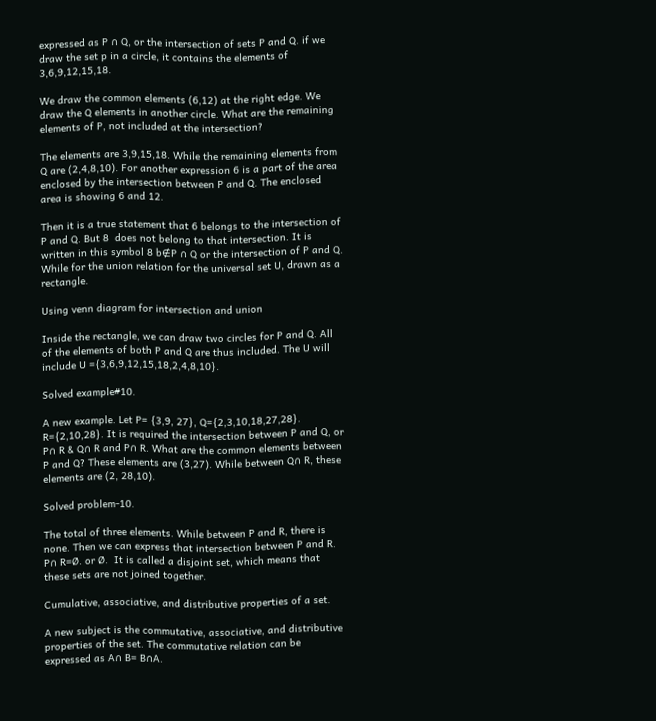expressed as P ∩ Q, or the intersection of sets P and Q. if we draw the set p in a circle, it contains the elements of 3,6,9,12,15,18.

We draw the common elements (6,12) at the right edge. We draw the Q elements in another circle. What are the remaining elements of P, not included at the intersection?

The elements are 3,9,15,18. While the remaining elements from Q are (2,4,8,10). For another expression 6 is a part of the area enclosed by the intersection between P and Q. The enclosed area is showing 6 and 12.

Then it is a true statement that 6 belongs to the intersection of P and Q. But 8  does not belong to that intersection. It is written in this symbol 8 b∉P ∩ Q or the intersection of P and Q. While for the union relation for the universal set U, drawn as a rectangle.

Using venn diagram for intersection and union

Inside the rectangle, we can draw two circles for P and Q. All of the elements of both P and Q are thus included. The U will include U ={3,6,9,12,15,18,2,4,8,10}.

Solved example#10.

A new example. Let P= {3,9, 27}, Q={2,3,10,18,27,28}. R={2,10,28}. It is required the intersection between P and Q, or P∩ R & Q∩ R and P∩ R. What are the common elements between P and Q? These elements are (3,27). While between Q∩ R, these elements are (2, 28,10).

Solved problem-10.

The total of three elements. While between P and R, there is none. Then we can express that intersection between P and R. P∩ R=Ø. or Ø.  It is called a disjoint set, which means that these sets are not joined together.

Cumulative, associative, and distributive properties of a set.

A new subject is the commutative, associative, and distributive properties of the set. The commutative relation can be expressed as A∩ B= B∩A.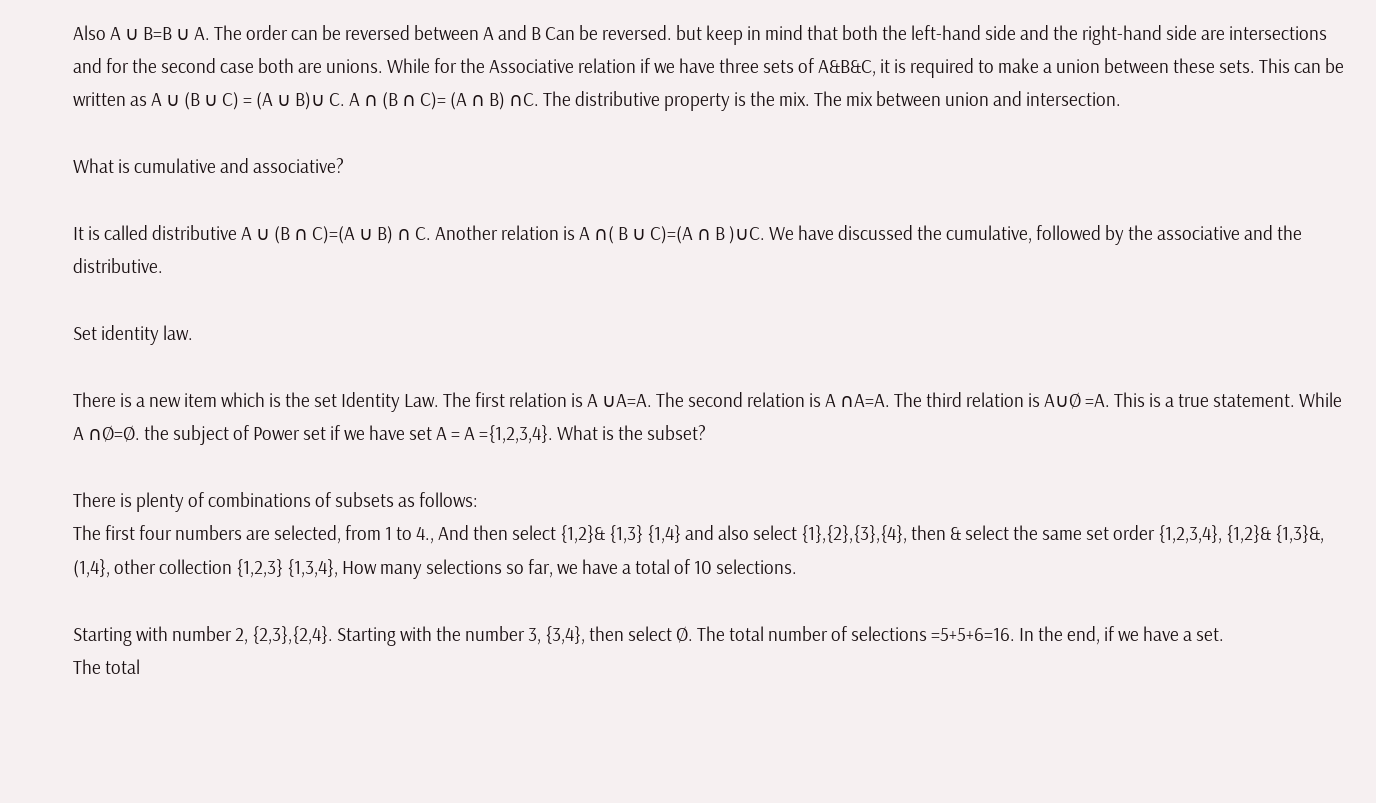Also A ∪ B=B ∪ A. The order can be reversed between A and B Can be reversed. but keep in mind that both the left-hand side and the right-hand side are intersections and for the second case both are unions. While for the Associative relation if we have three sets of A&B&C, it is required to make a union between these sets. This can be written as A ∪ (B ∪ C) = (A ∪ B)∪ C. A ∩ (B ∩ C)= (A ∩ B) ∩C. The distributive property is the mix. The mix between union and intersection.

What is cumulative and associative?

It is called distributive A ∪ (B ∩ C)=(A ∪ B) ∩ C. Another relation is A ∩( B ∪ C)=(A ∩ B )∪C. We have discussed the cumulative, followed by the associative and the distributive.

Set identity law.

There is a new item which is the set Identity Law. The first relation is A ∪A=A. The second relation is A ∩A=A. The third relation is A∪Ø =A. This is a true statement. While A ∩Ø=Ø. the subject of Power set if we have set A = A ={1,2,3,4}. What is the subset?

There is plenty of combinations of subsets as follows:
The first four numbers are selected, from 1 to 4., And then select {1,2}& {1,3} {1,4} and also select {1},{2},{3},{4}, then & select the same set order {1,2,3,4}, {1,2}& {1,3}&, (1,4}, other collection {1,2,3} {1,3,4}, How many selections so far, we have a total of 10 selections.

Starting with number 2, {2,3},{2,4}. Starting with the number 3, {3,4}, then select Ø. The total number of selections =5+5+6=16. In the end, if we have a set.
The total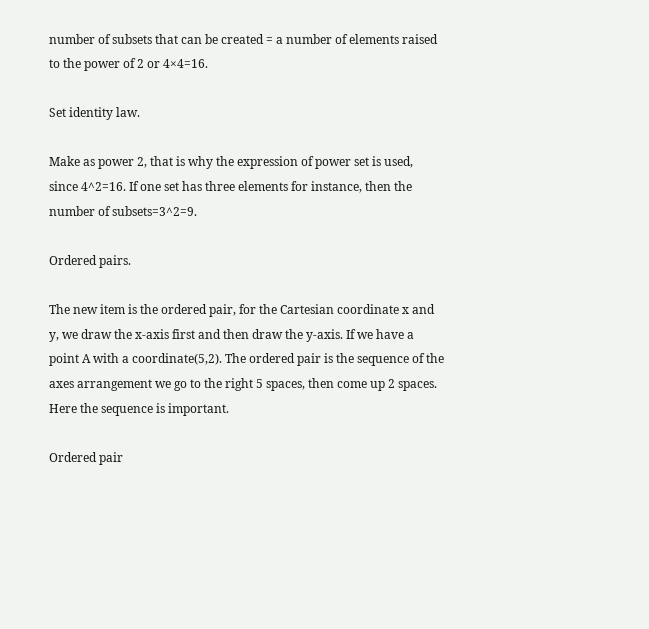number of subsets that can be created = a number of elements raised to the power of 2 or 4×4=16.

Set identity law.

Make as power 2, that is why the expression of power set is used, since 4^2=16. If one set has three elements for instance, then the number of subsets=3^2=9.

Ordered pairs.

The new item is the ordered pair, for the Cartesian coordinate x and y, we draw the x-axis first and then draw the y-axis. If we have a point A with a coordinate(5,2). The ordered pair is the sequence of the axes arrangement we go to the right 5 spaces, then come up 2 spaces. Here the sequence is important.

Ordered pair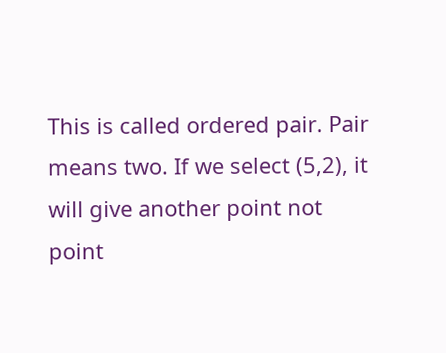This is called ordered pair. Pair means two. If we select (5,2), it will give another point not point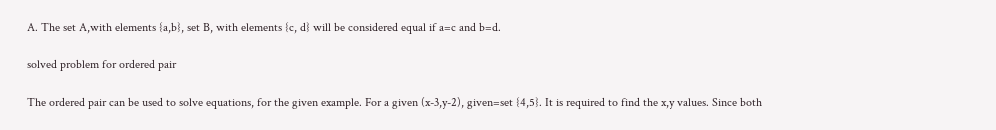A. The set A,with elements {a,b}, set B, with elements {c, d} will be considered equal if a=c and b=d.

solved problem for ordered pair

The ordered pair can be used to solve equations, for the given example. For a given (x-3,y-2), given=set {4,5}. It is required to find the x,y values. Since both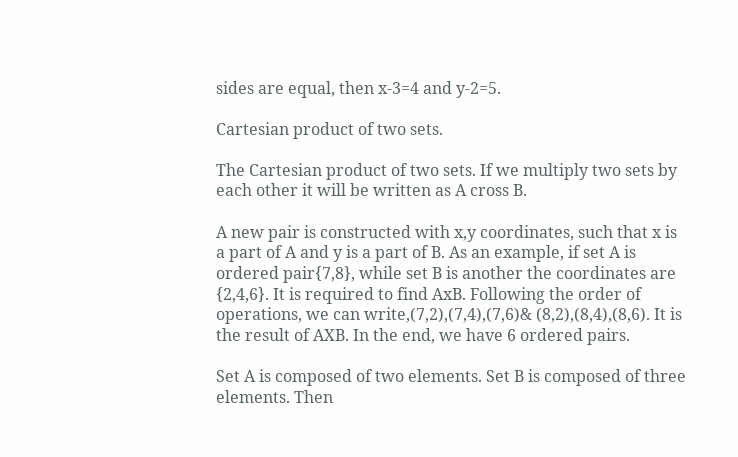sides are equal, then x-3=4 and y-2=5.

Cartesian product of two sets.

The Cartesian product of two sets. If we multiply two sets by each other it will be written as A cross B.

A new pair is constructed with x,y coordinates, such that x is a part of A and y is a part of B. As an example, if set A is ordered pair{7,8}, while set B is another the coordinates are {2,4,6}. It is required to find AxB. Following the order of operations, we can write,(7,2),(7,4),(7,6)& (8,2),(8,4),(8,6). It is the result of AXB. In the end, we have 6 ordered pairs.

Set A is composed of two elements. Set B is composed of three elements. Then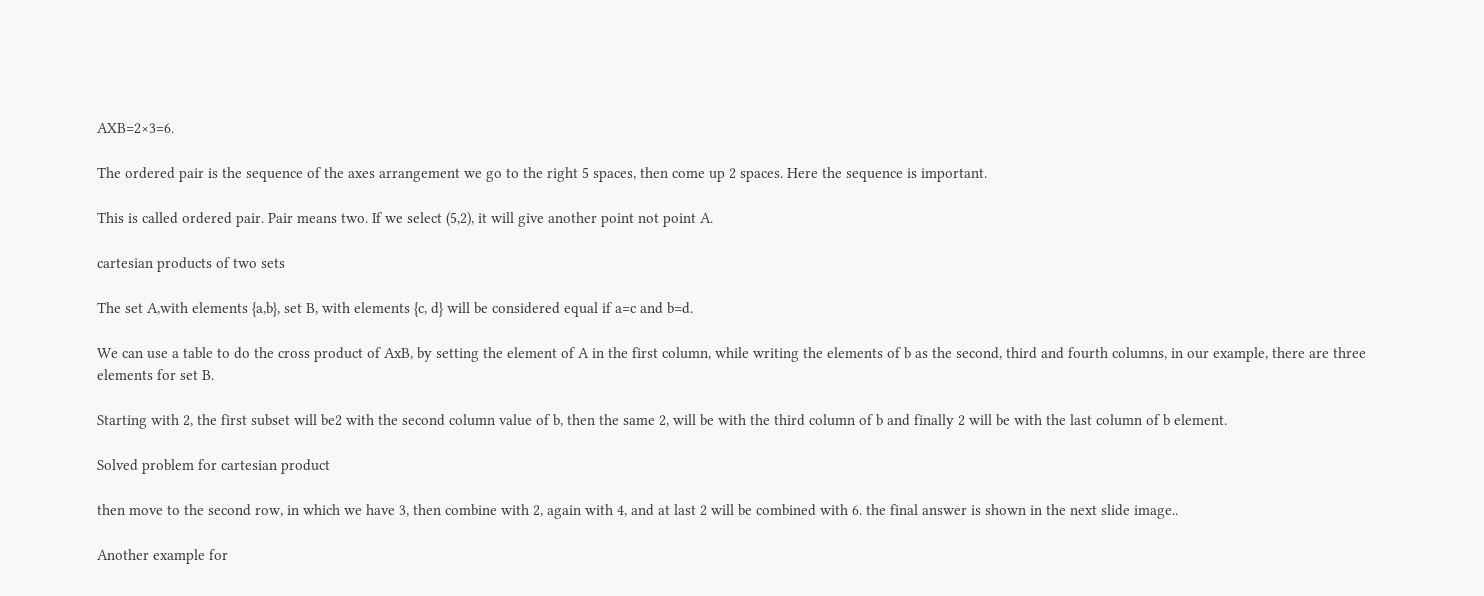AXB=2×3=6.

The ordered pair is the sequence of the axes arrangement we go to the right 5 spaces, then come up 2 spaces. Here the sequence is important.

This is called ordered pair. Pair means two. If we select (5,2), it will give another point not point A.

cartesian products of two sets

The set A,with elements {a,b}, set B, with elements {c, d} will be considered equal if a=c and b=d.

We can use a table to do the cross product of AxB, by setting the element of A in the first column, while writing the elements of b as the second, third and fourth columns, in our example, there are three elements for set B.

Starting with 2, the first subset will be2 with the second column value of b, then the same 2, will be with the third column of b and finally 2 will be with the last column of b element.

Solved problem for cartesian product

then move to the second row, in which we have 3, then combine with 2, again with 4, and at last 2 will be combined with 6. the final answer is shown in the next slide image..

Another example for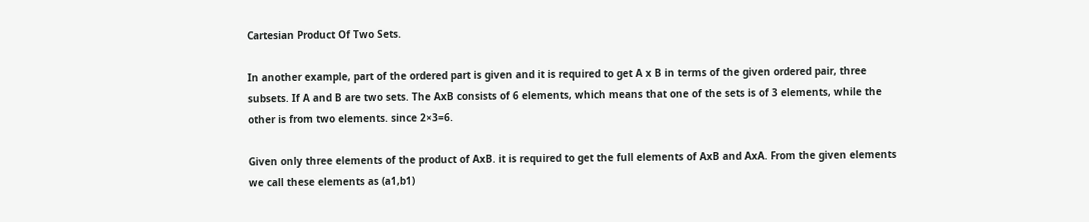Cartesian Product Of Two Sets.

In another example, part of the ordered part is given and it is required to get A x B in terms of the given ordered pair, three subsets. If A and B are two sets. The AxB consists of 6 elements, which means that one of the sets is of 3 elements, while the other is from two elements. since 2×3=6.

Given only three elements of the product of AxB. it is required to get the full elements of AxB and AxA. From the given elements we call these elements as (a1,b1)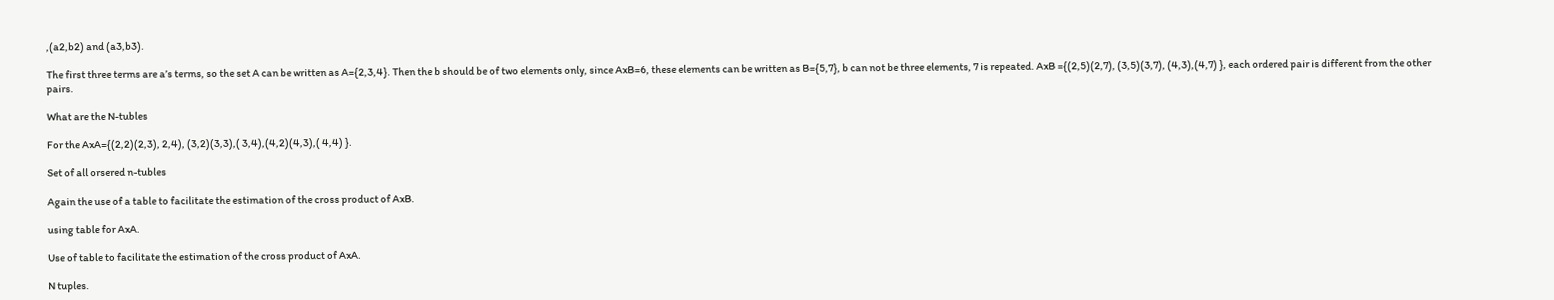,(a2,b2) and (a3,b3).

The first three terms are a’s terms, so the set A can be written as A={2,3,4}. Then the b should be of two elements only, since AxB=6, these elements can be written as B={5,7}, b can not be three elements, 7 is repeated. AxB ={(2,5)(2,7), (3,5)(3,7), (4,3),(4,7) }, each ordered pair is different from the other pairs.

What are the N-tubles

For the AxA={(2,2)(2,3), 2,4), (3,2)(3,3),( 3,4),(4,2)(4,3),( 4,4) }.

Set of all orsered n-tubles

Again the use of a table to facilitate the estimation of the cross product of AxB.

using table for AxA.

Use of table to facilitate the estimation of the cross product of AxA.

N tuples.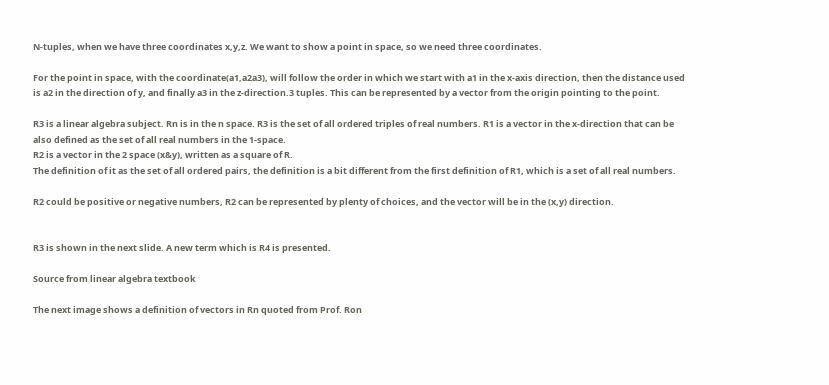N-tuples, when we have three coordinates x,y,z. We want to show a point in space, so we need three coordinates.

For the point in space, with the coordinate(a1,a2a3), will follow the order in which we start with a1 in the x-axis direction, then the distance used is a2 in the direction of y, and finally a3 in the z-direction.3 tuples. This can be represented by a vector from the origin pointing to the point.

R3 is a linear algebra subject. Rn is in the n space. R3 is the set of all ordered triples of real numbers. R1 is a vector in the x-direction that can be also defined as the set of all real numbers in the 1-space.
R2 is a vector in the 2 space (x&y), written as a square of R.
The definition of it as the set of all ordered pairs, the definition is a bit different from the first definition of R1, which is a set of all real numbers.

R2 could be positive or negative numbers, R2 can be represented by plenty of choices, and the vector will be in the (x,y) direction.


R3 is shown in the next slide. A new term which is R4 is presented.

Source from linear algebra textbook

The next image shows a definition of vectors in Rn quoted from Prof. Ron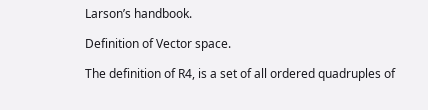Larson’s handbook.

Definition of Vector space.

The definition of R4, is a set of all ordered quadruples of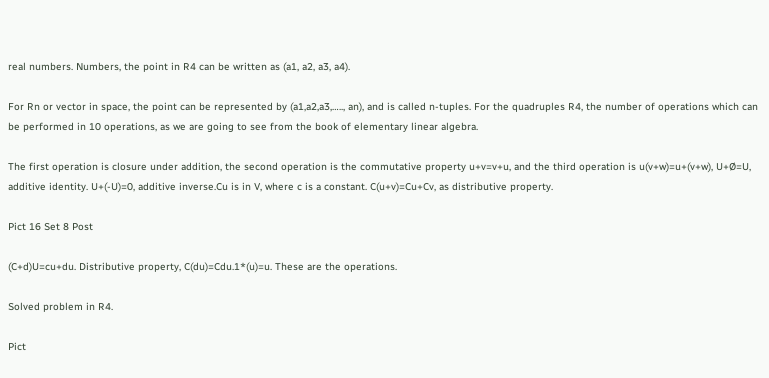real numbers. Numbers, the point in R4 can be written as (a1, a2, a3, a4).

For Rn or vector in space, the point can be represented by (a1,a2,a3,….., an), and is called n-tuples. For the quadruples R4, the number of operations which can be performed in 10 operations, as we are going to see from the book of elementary linear algebra.

The first operation is closure under addition, the second operation is the commutative property u+v=v+u, and the third operation is u(v+w)=u+(v+w), U+Ø=U, additive identity. U+(-U)=0, additive inverse.Cu is in V, where c is a constant. C(u+v)=Cu+Cv, as distributive property.

Pict 16 Set 8 Post

(C+d)U=cu+du. Distributive property, C(du)=Cdu.1*(u)=u. These are the operations.

Solved problem in R4.

Pict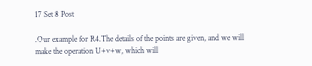17 Set 8 Post

.Our example for R4.The details of the points are given, and we will make the operation U+v+w, which will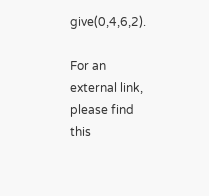give(0,4,6,2).

For an external link, please find this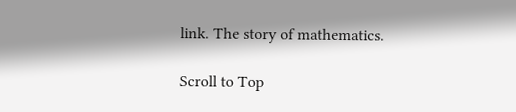link. The story of mathematics.

Scroll to Top